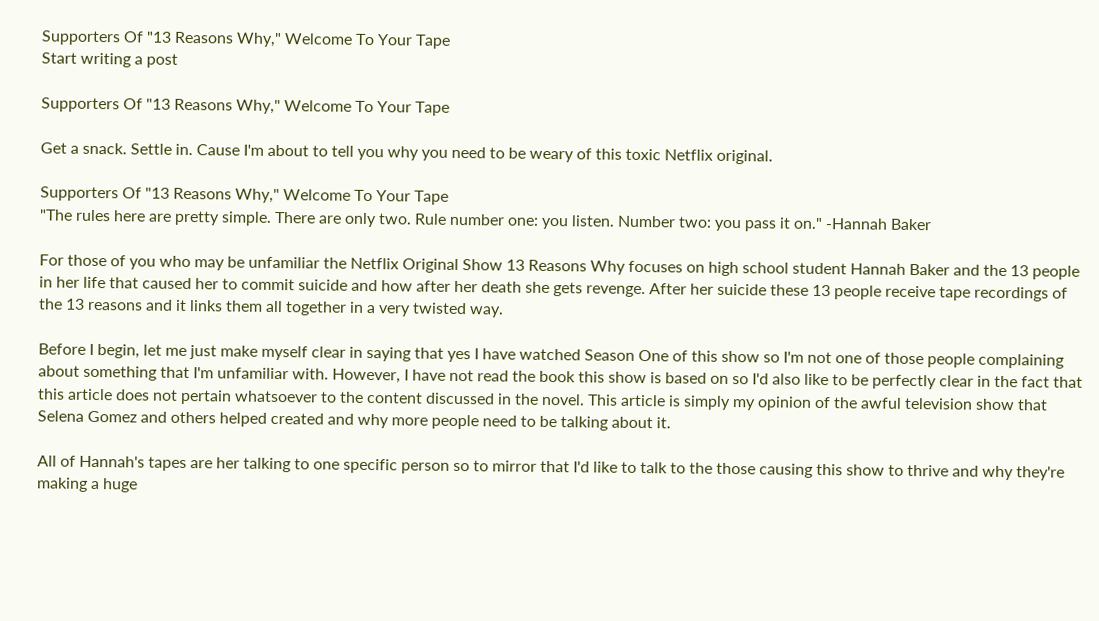Supporters Of "13 Reasons Why," Welcome To Your Tape
Start writing a post

Supporters Of "13 Reasons Why," Welcome To Your Tape

Get a snack. Settle in. Cause I'm about to tell you why you need to be weary of this toxic Netflix original.

Supporters Of "13 Reasons Why," Welcome To Your Tape
"The rules here are pretty simple. There are only two. Rule number one: you listen. Number two: you pass it on." -Hannah Baker

For those of you who may be unfamiliar the Netflix Original Show 13 Reasons Why focuses on high school student Hannah Baker and the 13 people in her life that caused her to commit suicide and how after her death she gets revenge. After her suicide these 13 people receive tape recordings of the 13 reasons and it links them all together in a very twisted way.

Before I begin, let me just make myself clear in saying that yes I have watched Season One of this show so I'm not one of those people complaining about something that I'm unfamiliar with. However, I have not read the book this show is based on so I'd also like to be perfectly clear in the fact that this article does not pertain whatsoever to the content discussed in the novel. This article is simply my opinion of the awful television show that Selena Gomez and others helped created and why more people need to be talking about it.

All of Hannah's tapes are her talking to one specific person so to mirror that I'd like to talk to the those causing this show to thrive and why they're making a huge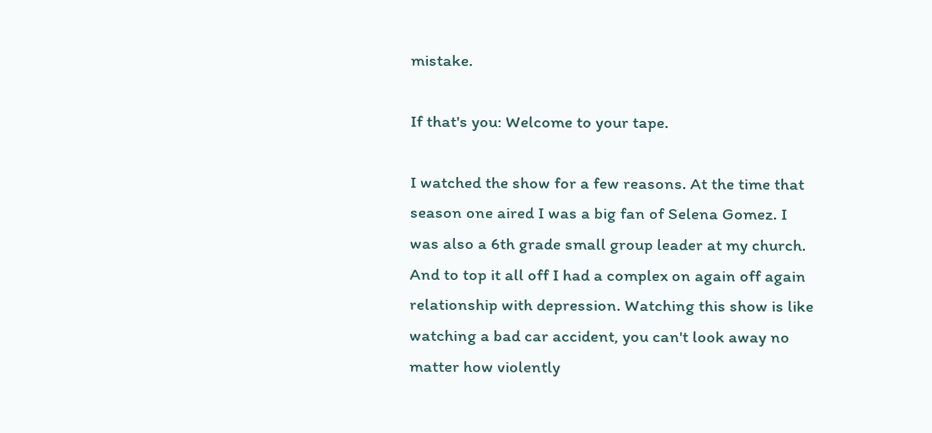mistake.

If that's you: Welcome to your tape.

I watched the show for a few reasons. At the time that season one aired I was a big fan of Selena Gomez. I was also a 6th grade small group leader at my church. And to top it all off I had a complex on again off again relationship with depression. Watching this show is like watching a bad car accident, you can't look away no matter how violently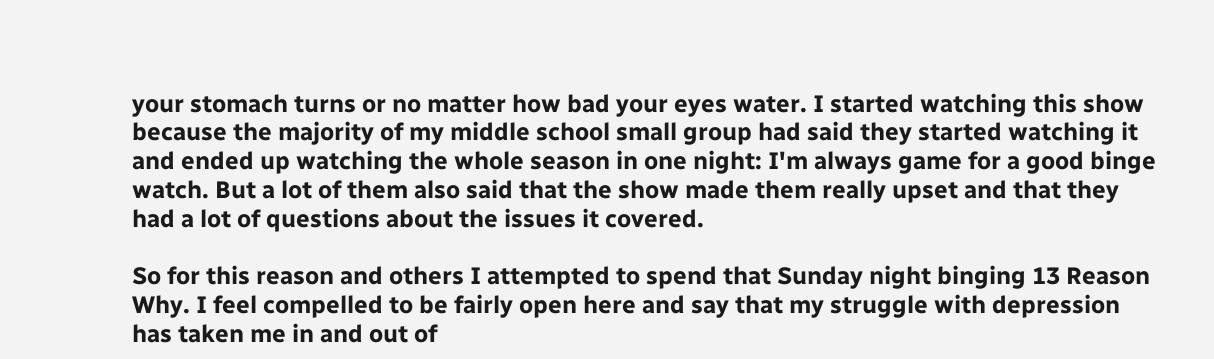your stomach turns or no matter how bad your eyes water. I started watching this show because the majority of my middle school small group had said they started watching it and ended up watching the whole season in one night: I'm always game for a good binge watch. But a lot of them also said that the show made them really upset and that they had a lot of questions about the issues it covered.

So for this reason and others I attempted to spend that Sunday night binging 13 Reason Why. I feel compelled to be fairly open here and say that my struggle with depression has taken me in and out of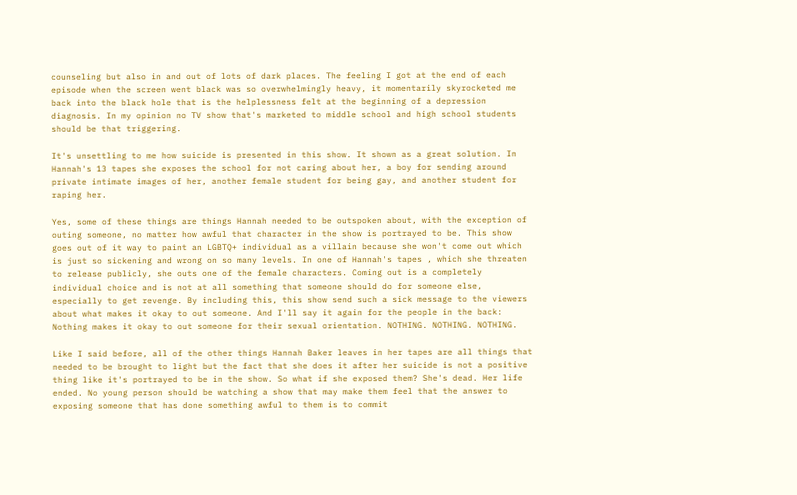counseling but also in and out of lots of dark places. The feeling I got at the end of each episode when the screen went black was so overwhelmingly heavy, it momentarily skyrocketed me back into the black hole that is the helplessness felt at the beginning of a depression diagnosis. In my opinion no TV show that's marketed to middle school and high school students should be that triggering.

It's unsettling to me how suicide is presented in this show. It shown as a great solution. In Hannah's 13 tapes she exposes the school for not caring about her, a boy for sending around private intimate images of her, another female student for being gay, and another student for raping her.

Yes, some of these things are things Hannah needed to be outspoken about, with the exception of outing someone, no matter how awful that character in the show is portrayed to be. This show goes out of it way to paint an LGBTQ+ individual as a villain because she won't come out which is just so sickening and wrong on so many levels. In one of Hannah's tapes , which she threaten to release publicly, she outs one of the female characters. Coming out is a completely individual choice and is not at all something that someone should do for someone else, especially to get revenge. By including this, this show send such a sick message to the viewers about what makes it okay to out someone. And I'll say it again for the people in the back: Nothing makes it okay to out someone for their sexual orientation. NOTHING. NOTHING. NOTHING.

Like I said before, all of the other things Hannah Baker leaves in her tapes are all things that needed to be brought to light but the fact that she does it after her suicide is not a positive thing like it's portrayed to be in the show. So what if she exposed them? She's dead. Her life ended. No young person should be watching a show that may make them feel that the answer to exposing someone that has done something awful to them is to commit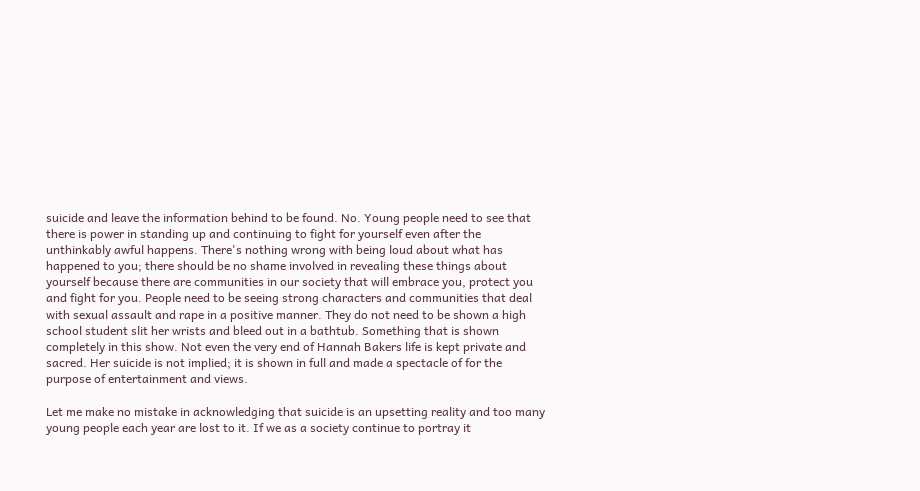suicide and leave the information behind to be found. No. Young people need to see that there is power in standing up and continuing to fight for yourself even after the unthinkably awful happens. There's nothing wrong with being loud about what has happened to you; there should be no shame involved in revealing these things about yourself because there are communities in our society that will embrace you, protect you and fight for you. People need to be seeing strong characters and communities that deal with sexual assault and rape in a positive manner. They do not need to be shown a high school student slit her wrists and bleed out in a bathtub. Something that is shown completely in this show. Not even the very end of Hannah Bakers life is kept private and sacred. Her suicide is not implied; it is shown in full and made a spectacle of for the purpose of entertainment and views.

Let me make no mistake in acknowledging that suicide is an upsetting reality and too many young people each year are lost to it. If we as a society continue to portray it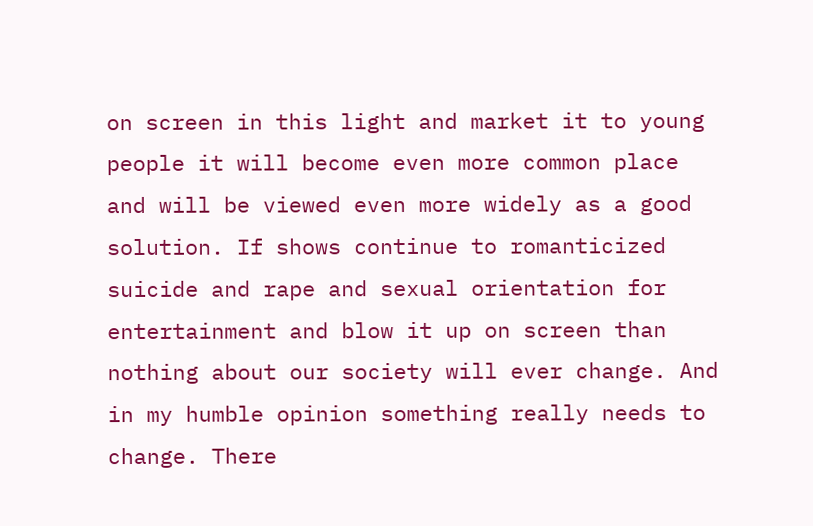on screen in this light and market it to young people it will become even more common place and will be viewed even more widely as a good solution. If shows continue to romanticized suicide and rape and sexual orientation for entertainment and blow it up on screen than nothing about our society will ever change. And in my humble opinion something really needs to change. There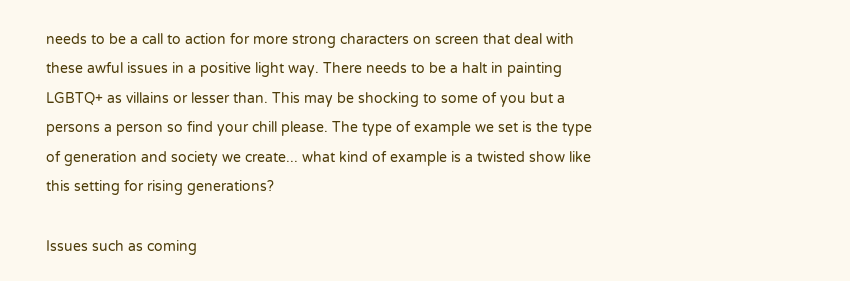needs to be a call to action for more strong characters on screen that deal with these awful issues in a positive light way. There needs to be a halt in painting LGBTQ+ as villains or lesser than. This may be shocking to some of you but a persons a person so find your chill please. The type of example we set is the type of generation and society we create... what kind of example is a twisted show like this setting for rising generations?

Issues such as coming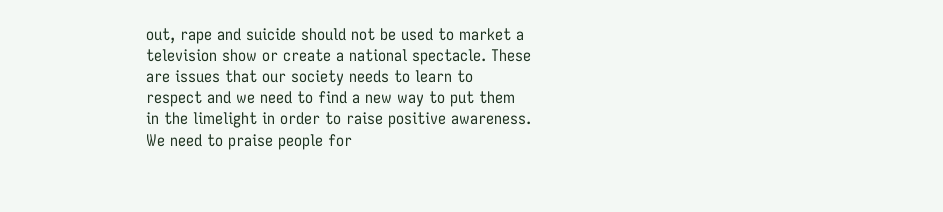out, rape and suicide should not be used to market a television show or create a national spectacle. These are issues that our society needs to learn to respect and we need to find a new way to put them in the limelight in order to raise positive awareness. We need to praise people for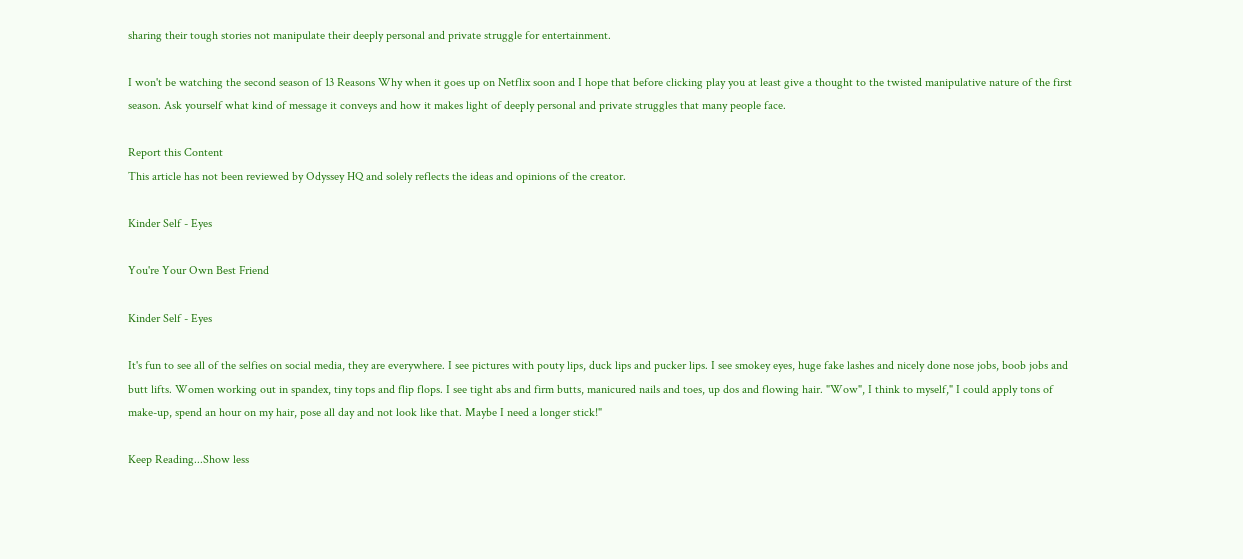sharing their tough stories not manipulate their deeply personal and private struggle for entertainment.

I won't be watching the second season of 13 Reasons Why when it goes up on Netflix soon and I hope that before clicking play you at least give a thought to the twisted manipulative nature of the first season. Ask yourself what kind of message it conveys and how it makes light of deeply personal and private struggles that many people face.

Report this Content
This article has not been reviewed by Odyssey HQ and solely reflects the ideas and opinions of the creator.

Kinder Self - Eyes

You're Your Own Best Friend

Kinder Self - Eyes

It's fun to see all of the selfies on social media, they are everywhere. I see pictures with pouty lips, duck lips and pucker lips. I see smokey eyes, huge fake lashes and nicely done nose jobs, boob jobs and butt lifts. Women working out in spandex, tiny tops and flip flops. I see tight abs and firm butts, manicured nails and toes, up dos and flowing hair. "Wow", I think to myself," I could apply tons of make-up, spend an hour on my hair, pose all day and not look like that. Maybe I need a longer stick!"

Keep Reading...Show less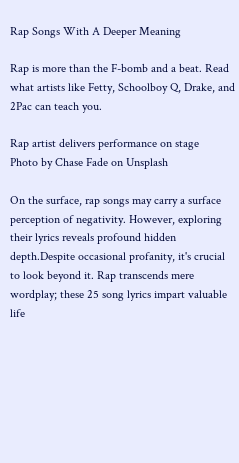Rap Songs With A Deeper Meaning

Rap is more than the F-bomb and a beat. Read what artists like Fetty, Schoolboy Q, Drake, and 2Pac can teach you.

Rap artist delivers performance on stage
Photo by Chase Fade on Unsplash

On the surface, rap songs may carry a surface perception of negativity. However, exploring their lyrics reveals profound hidden depth.Despite occasional profanity, it's crucial to look beyond it. Rap transcends mere wordplay; these 25 song lyrics impart valuable life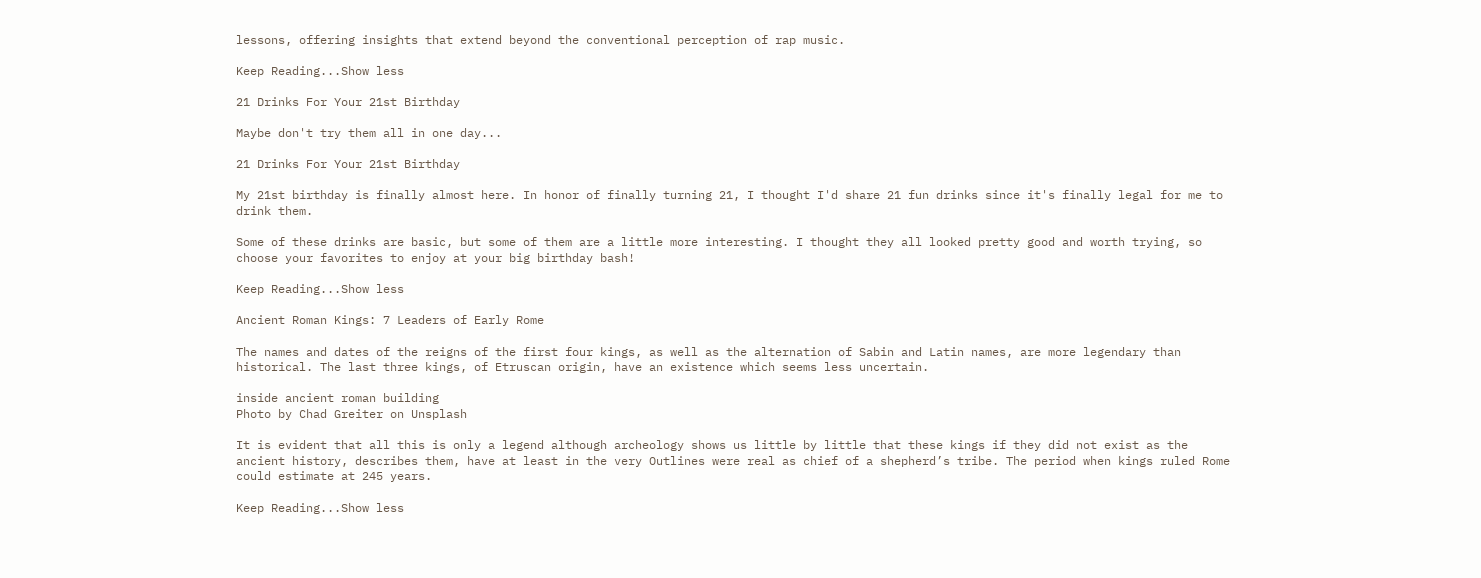lessons, offering insights that extend beyond the conventional perception of rap music.

Keep Reading...Show less

21 Drinks For Your 21st Birthday

Maybe don't try them all in one day...

21 Drinks For Your 21st Birthday

My 21st birthday is finally almost here. In honor of finally turning 21, I thought I'd share 21 fun drinks since it's finally legal for me to drink them.

Some of these drinks are basic, but some of them are a little more interesting. I thought they all looked pretty good and worth trying, so choose your favorites to enjoy at your big birthday bash!

Keep Reading...Show less

Ancient Roman Kings: 7 Leaders of Early Rome

The names and dates of the reigns of the first four kings, as well as the alternation of Sabin and Latin names, are more legendary than historical. The last three kings, of Etruscan origin, have an existence which seems less uncertain.

inside ancient roman building
Photo by Chad Greiter on Unsplash

It is evident that all this is only a legend although archeology shows us little by little that these kings if they did not exist as the ancient history, describes them, have at least in the very Outlines were real as chief of a shepherd’s tribe. The period when kings ruled Rome could estimate at 245 years.

Keep Reading...Show less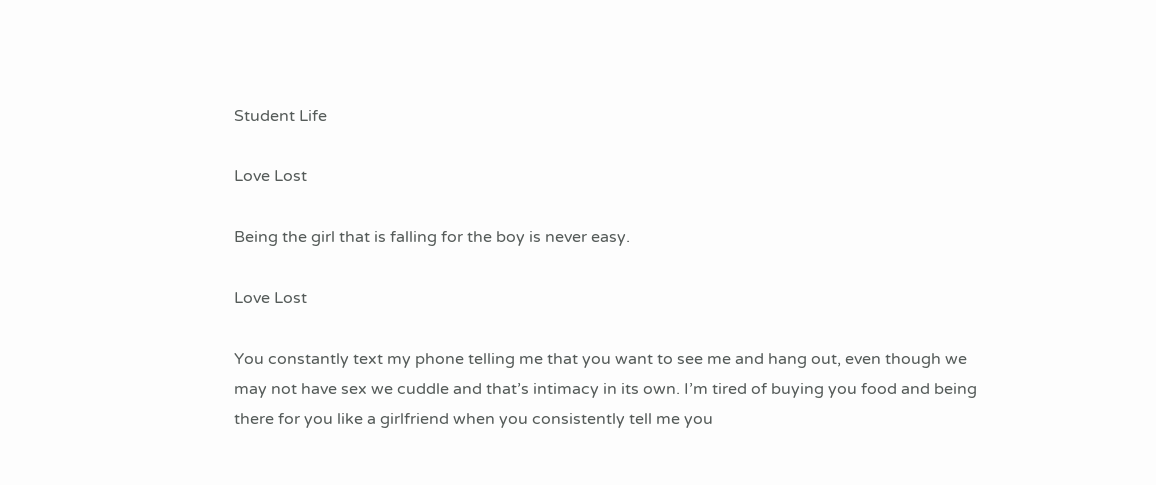Student Life

Love Lost

Being the girl that is falling for the boy is never easy.

Love Lost

You constantly text my phone telling me that you want to see me and hang out, even though we may not have sex we cuddle and that’s intimacy in its own. I’m tired of buying you food and being there for you like a girlfriend when you consistently tell me you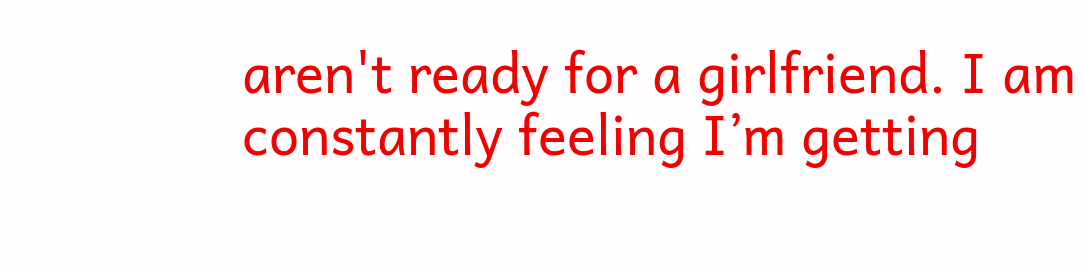aren't ready for a girlfriend. I am constantly feeling I’m getting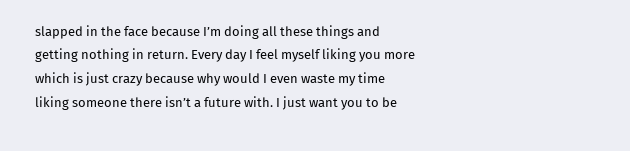slapped in the face because I’m doing all these things and getting nothing in return. Every day I feel myself liking you more which is just crazy because why would I even waste my time liking someone there isn’t a future with. I just want you to be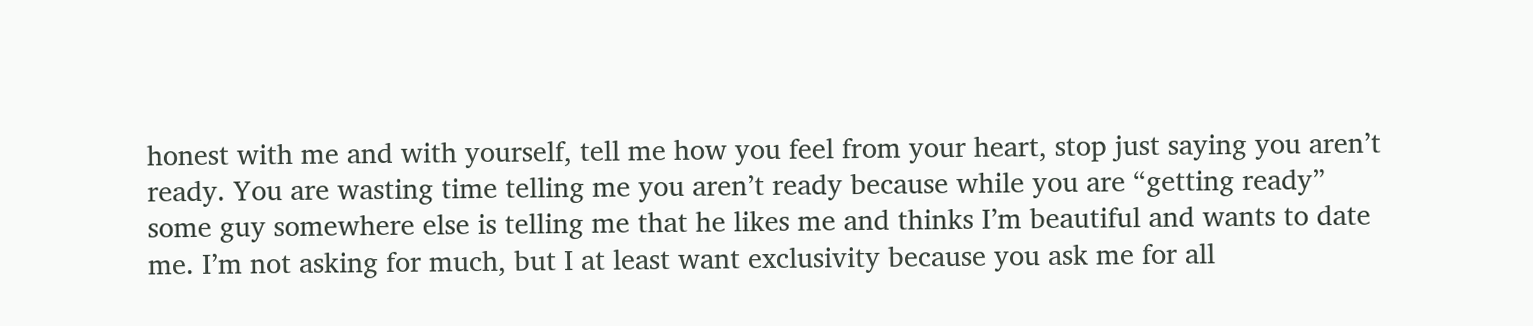honest with me and with yourself, tell me how you feel from your heart, stop just saying you aren’t ready. You are wasting time telling me you aren’t ready because while you are “getting ready” some guy somewhere else is telling me that he likes me and thinks I’m beautiful and wants to date me. I’m not asking for much, but I at least want exclusivity because you ask me for all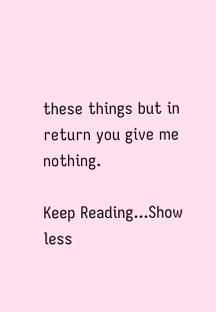these things but in return you give me nothing.

Keep Reading...Show less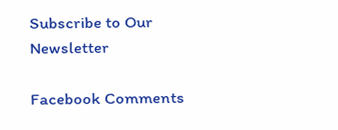Subscribe to Our Newsletter

Facebook Comments